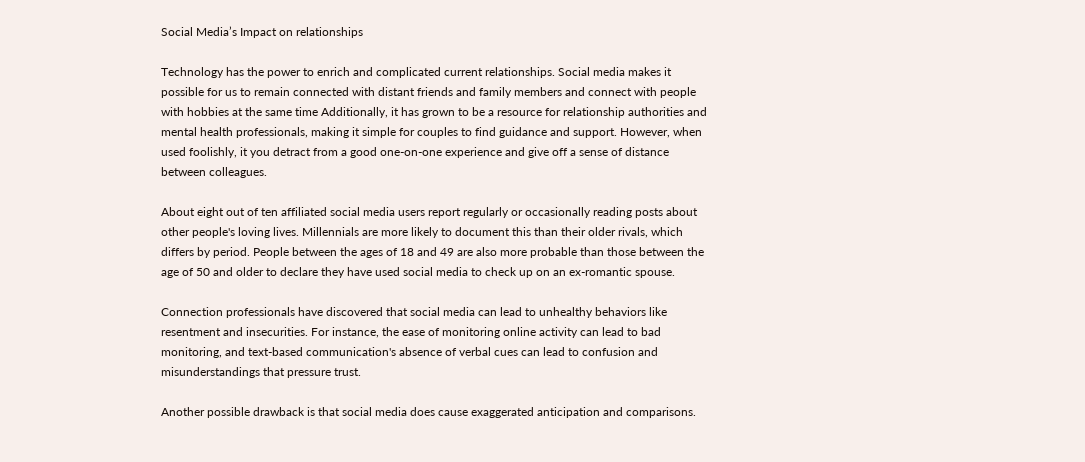Social Media’s Impact on relationships

Technology has the power to enrich and complicated current relationships. Social media makes it possible for us to remain connected with distant friends and family members and connect with people with hobbies at the same time Additionally, it has grown to be a resource for relationship authorities and mental health professionals, making it simple for couples to find guidance and support. However, when used foolishly, it you detract from a good one-on-one experience and give off a sense of distance between colleagues.

About eight out of ten affiliated social media users report regularly or occasionally reading posts about other people's loving lives. Millennials are more likely to document this than their older rivals, which differs by period. People between the ages of 18 and 49 are also more probable than those between the age of 50 and older to declare they have used social media to check up on an ex-romantic spouse.

Connection professionals have discovered that social media can lead to unhealthy behaviors like resentment and insecurities. For instance, the ease of monitoring online activity can lead to bad monitoring, and text-based communication's absence of verbal cues can lead to confusion and misunderstandings that pressure trust.

Another possible drawback is that social media does cause exaggerated anticipation and comparisons.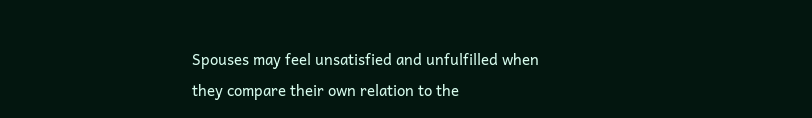Spouses may feel unsatisfied and unfulfilled when they compare their own relation to the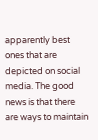apparently best ones that are depicted on social media. The good news is that there are ways to maintain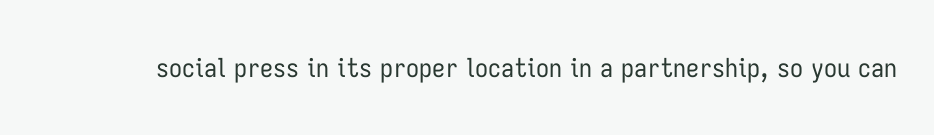social press in its proper location in a partnership, so you can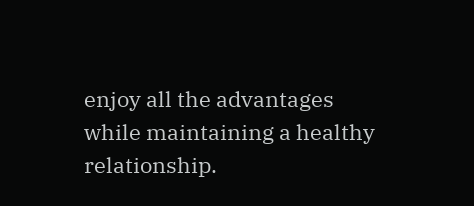enjoy all the advantages while maintaining a healthy relationship.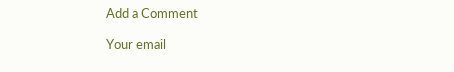Add a Comment

Your email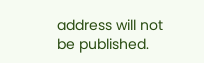address will not be published.